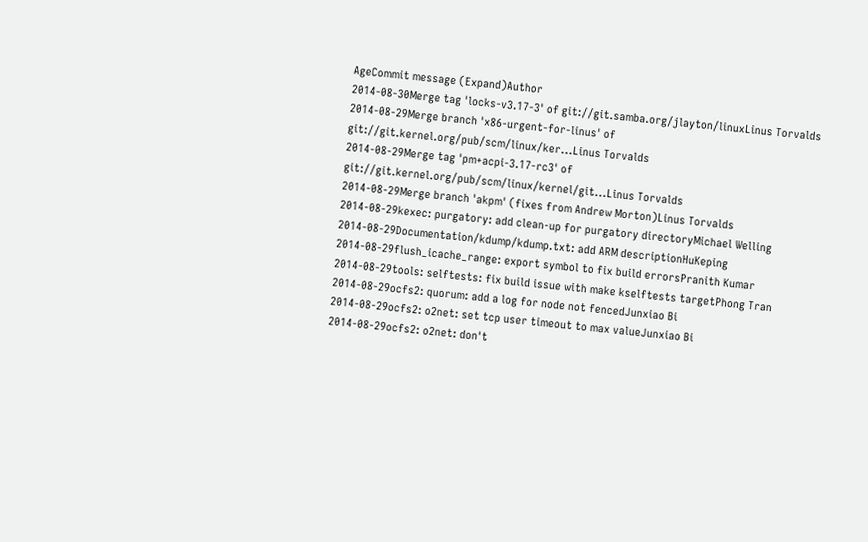AgeCommit message (Expand)Author
2014-08-30Merge tag 'locks-v3.17-3' of git://git.samba.org/jlayton/linuxLinus Torvalds
2014-08-29Merge branch 'x86-urgent-for-linus' of git://git.kernel.org/pub/scm/linux/ker...Linus Torvalds
2014-08-29Merge tag 'pm+acpi-3.17-rc3' of git://git.kernel.org/pub/scm/linux/kernel/git...Linus Torvalds
2014-08-29Merge branch 'akpm' (fixes from Andrew Morton)Linus Torvalds
2014-08-29kexec: purgatory: add clean-up for purgatory directoryMichael Welling
2014-08-29Documentation/kdump/kdump.txt: add ARM descriptionHuKeping
2014-08-29flush_icache_range: export symbol to fix build errorsPranith Kumar
2014-08-29tools: selftests: fix build issue with make kselftests targetPhong Tran
2014-08-29ocfs2: quorum: add a log for node not fencedJunxiao Bi
2014-08-29ocfs2: o2net: set tcp user timeout to max valueJunxiao Bi
2014-08-29ocfs2: o2net: don't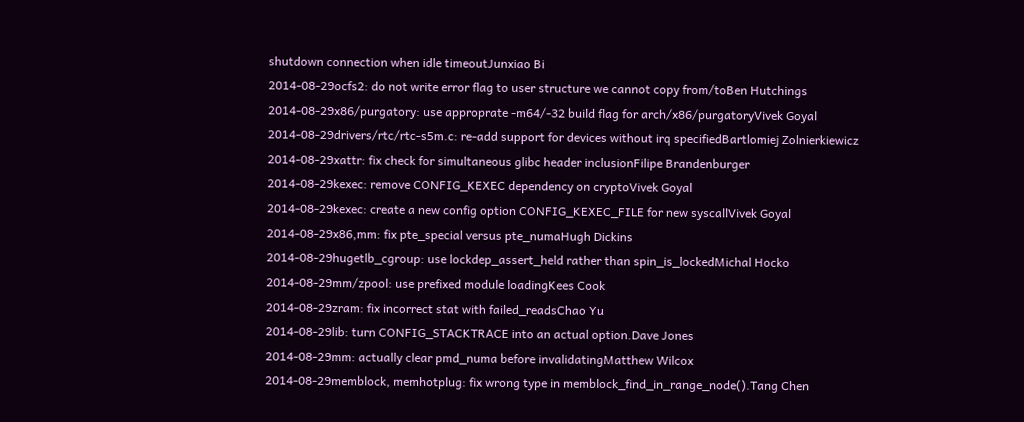shutdown connection when idle timeoutJunxiao Bi
2014-08-29ocfs2: do not write error flag to user structure we cannot copy from/toBen Hutchings
2014-08-29x86/purgatory: use approprate -m64/-32 build flag for arch/x86/purgatoryVivek Goyal
2014-08-29drivers/rtc/rtc-s5m.c: re-add support for devices without irq specifiedBartlomiej Zolnierkiewicz
2014-08-29xattr: fix check for simultaneous glibc header inclusionFilipe Brandenburger
2014-08-29kexec: remove CONFIG_KEXEC dependency on cryptoVivek Goyal
2014-08-29kexec: create a new config option CONFIG_KEXEC_FILE for new syscallVivek Goyal
2014-08-29x86,mm: fix pte_special versus pte_numaHugh Dickins
2014-08-29hugetlb_cgroup: use lockdep_assert_held rather than spin_is_lockedMichal Hocko
2014-08-29mm/zpool: use prefixed module loadingKees Cook
2014-08-29zram: fix incorrect stat with failed_readsChao Yu
2014-08-29lib: turn CONFIG_STACKTRACE into an actual option.Dave Jones
2014-08-29mm: actually clear pmd_numa before invalidatingMatthew Wilcox
2014-08-29memblock, memhotplug: fix wrong type in memblock_find_in_range_node().Tang Chen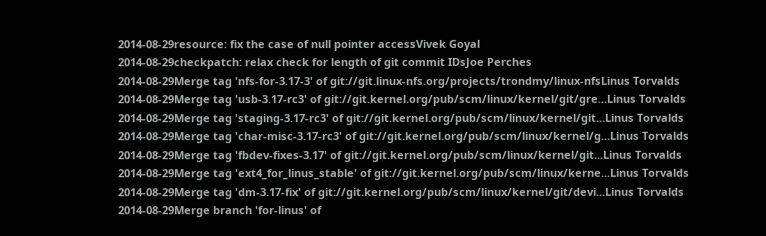2014-08-29resource: fix the case of null pointer accessVivek Goyal
2014-08-29checkpatch: relax check for length of git commit IDsJoe Perches
2014-08-29Merge tag 'nfs-for-3.17-3' of git://git.linux-nfs.org/projects/trondmy/linux-nfsLinus Torvalds
2014-08-29Merge tag 'usb-3.17-rc3' of git://git.kernel.org/pub/scm/linux/kernel/git/gre...Linus Torvalds
2014-08-29Merge tag 'staging-3.17-rc3' of git://git.kernel.org/pub/scm/linux/kernel/git...Linus Torvalds
2014-08-29Merge tag 'char-misc-3.17-rc3' of git://git.kernel.org/pub/scm/linux/kernel/g...Linus Torvalds
2014-08-29Merge tag 'fbdev-fixes-3.17' of git://git.kernel.org/pub/scm/linux/kernel/git...Linus Torvalds
2014-08-29Merge tag 'ext4_for_linus_stable' of git://git.kernel.org/pub/scm/linux/kerne...Linus Torvalds
2014-08-29Merge tag 'dm-3.17-fix' of git://git.kernel.org/pub/scm/linux/kernel/git/devi...Linus Torvalds
2014-08-29Merge branch 'for-linus' of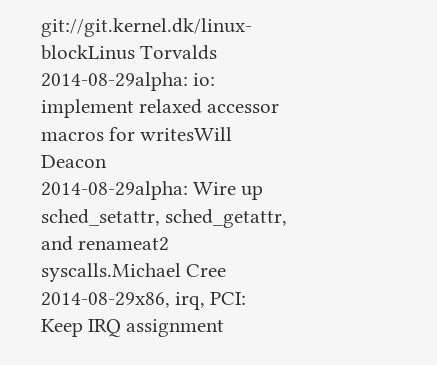git://git.kernel.dk/linux-blockLinus Torvalds
2014-08-29alpha: io: implement relaxed accessor macros for writesWill Deacon
2014-08-29alpha: Wire up sched_setattr, sched_getattr, and renameat2 syscalls.Michael Cree
2014-08-29x86, irq, PCI: Keep IRQ assignment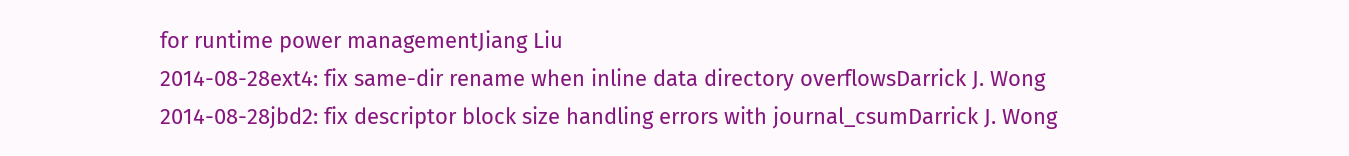for runtime power managementJiang Liu
2014-08-28ext4: fix same-dir rename when inline data directory overflowsDarrick J. Wong
2014-08-28jbd2: fix descriptor block size handling errors with journal_csumDarrick J. Wong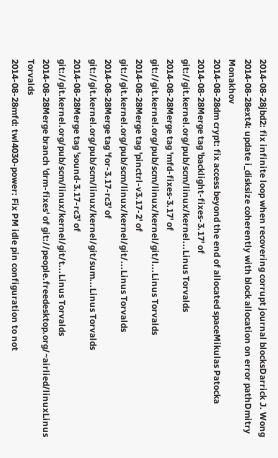2014-08-28jbd2: fix infinite loop when recovering corrupt journal blocksDarrick J. Wong
2014-08-28ext4: update i_disksize coherently with block allocation on error pathDmitry Monakhov
2014-08-28dm crypt: fix access beyond the end of allocated spaceMikulas Patocka
2014-08-28Merge tag 'backlight-fixes-3.17' of git://git.kernel.org/pub/scm/linux/kernel...Linus Torvalds
2014-08-28Merge tag 'mfd-fixes-3.17' of git://git.kernel.org/pub/scm/linux/kernel/git/l...Linus Torvalds
2014-08-28Merge tag 'pinctrl-v3.17-2' of git://git.kernel.org/pub/scm/linux/kernel/git/...Linus Torvalds
2014-08-28Merge tag 'for-3.17-rc3' of git://git.kernel.org/pub/scm/linux/kernel/git/sum...Linus Torvalds
2014-08-28Merge tag 'sound-3.17-rc3' of git://git.kernel.org/pub/scm/linux/kernel/git/t...Linus Torvalds
2014-08-28Merge branch 'drm-fixes' of git://people.freedesktop.org/~airlied/linuxLinus Torvalds
2014-08-28mfd: twl4030-power: Fix PM idle pin configuration to not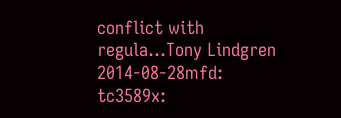conflict with regula...Tony Lindgren
2014-08-28mfd: tc3589x: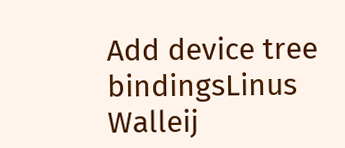Add device tree bindingsLinus Walleij